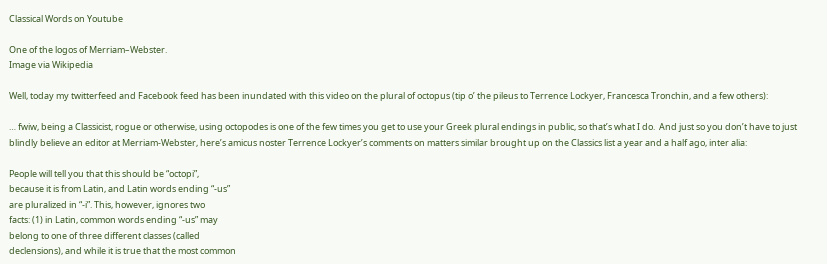Classical Words on Youtube

One of the logos of Merriam–Webster.
Image via Wikipedia

Well, today my twitterfeed and Facebook feed has been inundated with this video on the plural of octopus (tip o’ the pileus to Terrence Lockyer, Francesca Tronchin, and a few others):

… fwiw, being a Classicist, rogue or otherwise, using octopodes is one of the few times you get to use your Greek plural endings in public, so that’s what I do.  And just so you don’t have to just blindly believe an editor at Merriam-Webster, here’s amicus noster Terrence Lockyer’s comments on matters similar brought up on the Classics list a year and a half ago, inter alia:

People will tell you that this should be “octopi”,
because it is from Latin, and Latin words ending “-us”
are pluralized in “-i”. This, however, ignores two
facts: (1) in Latin, common words ending “-us” may
belong to one of three different classes (called
declensions), and while it is true that the most common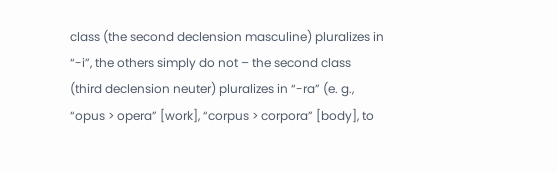class (the second declension masculine) pluralizes in
“-i”, the others simply do not – the second class
(third declension neuter) pluralizes in “-ra” (e. g.,
“opus > opera” [work], “corpus > corpora” [body], to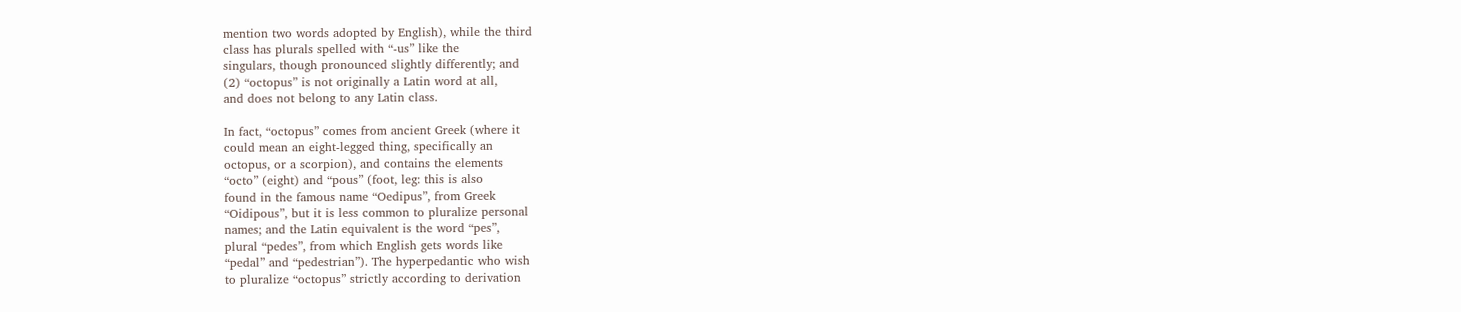mention two words adopted by English), while the third
class has plurals spelled with “-us” like the
singulars, though pronounced slightly differently; and
(2) “octopus” is not originally a Latin word at all,
and does not belong to any Latin class.

In fact, “octopus” comes from ancient Greek (where it
could mean an eight-legged thing, specifically an
octopus, or a scorpion), and contains the elements
“octo” (eight) and “pous” (foot, leg: this is also
found in the famous name “Oedipus”, from Greek
“Oidipous”, but it is less common to pluralize personal
names; and the Latin equivalent is the word “pes”,
plural “pedes”, from which English gets words like
“pedal” and “pedestrian”). The hyperpedantic who wish
to pluralize “octopus” strictly according to derivation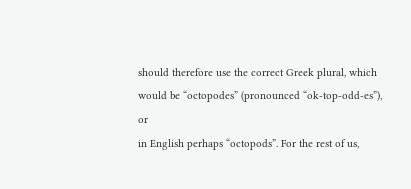should therefore use the correct Greek plural, which
would be “octopodes” (pronounced “ok-top-odd-es”), or
in English perhaps “octopods”. For the rest of us,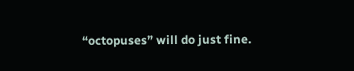“octopuses” will do just fine.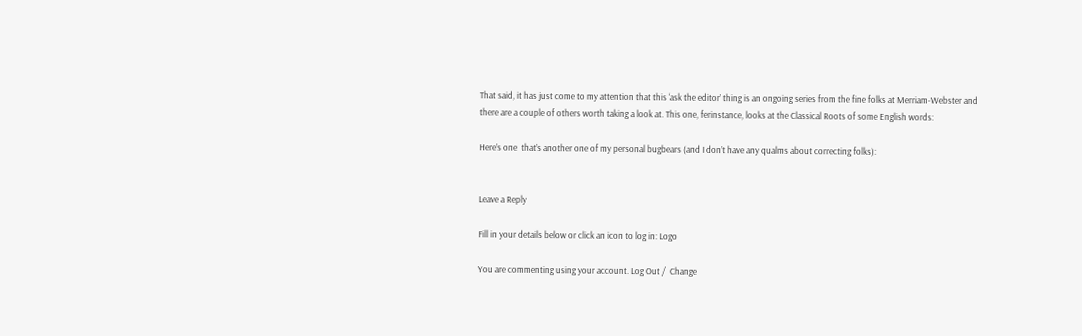That said, it has just come to my attention that this ‘ask the editor’ thing is an ongoing series from the fine folks at Merriam-Webster and there are a couple of others worth taking a look at. This one, ferinstance, looks at the Classical Roots of some English words:

Here’s one  that’s another one of my personal bugbears (and I don’t have any qualms about correcting folks):


Leave a Reply

Fill in your details below or click an icon to log in: Logo

You are commenting using your account. Log Out /  Change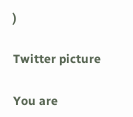)

Twitter picture

You are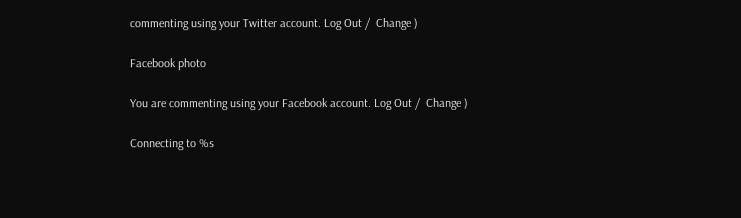commenting using your Twitter account. Log Out /  Change )

Facebook photo

You are commenting using your Facebook account. Log Out /  Change )

Connecting to %s